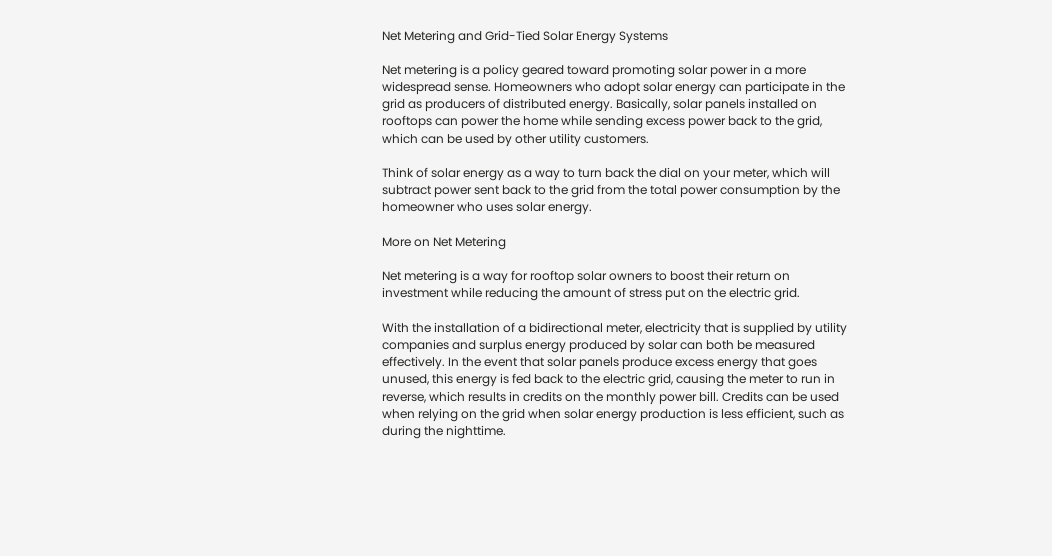Net Metering and Grid-Tied Solar Energy Systems

Net metering is a policy geared toward promoting solar power in a more widespread sense. Homeowners who adopt solar energy can participate in the grid as producers of distributed energy. Basically, solar panels installed on rooftops can power the home while sending excess power back to the grid, which can be used by other utility customers.

Think of solar energy as a way to turn back the dial on your meter, which will subtract power sent back to the grid from the total power consumption by the homeowner who uses solar energy.

More on Net Metering

Net metering is a way for rooftop solar owners to boost their return on investment while reducing the amount of stress put on the electric grid.

With the installation of a bidirectional meter, electricity that is supplied by utility companies and surplus energy produced by solar can both be measured effectively. In the event that solar panels produce excess energy that goes unused, this energy is fed back to the electric grid, causing the meter to run in reverse, which results in credits on the monthly power bill. Credits can be used when relying on the grid when solar energy production is less efficient, such as during the nighttime.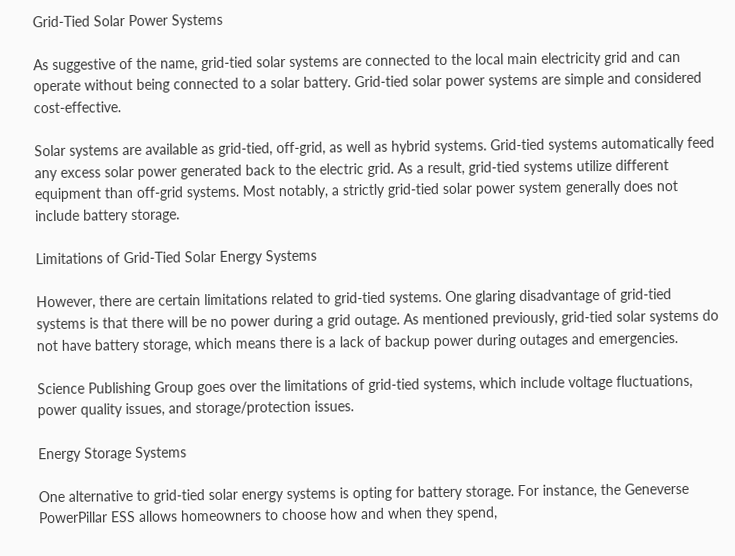Grid-Tied Solar Power Systems

As suggestive of the name, grid-tied solar systems are connected to the local main electricity grid and can operate without being connected to a solar battery. Grid-tied solar power systems are simple and considered cost-effective.

Solar systems are available as grid-tied, off-grid, as well as hybrid systems. Grid-tied systems automatically feed any excess solar power generated back to the electric grid. As a result, grid-tied systems utilize different equipment than off-grid systems. Most notably, a strictly grid-tied solar power system generally does not include battery storage.

Limitations of Grid-Tied Solar Energy Systems

However, there are certain limitations related to grid-tied systems. One glaring disadvantage of grid-tied systems is that there will be no power during a grid outage. As mentioned previously, grid-tied solar systems do not have battery storage, which means there is a lack of backup power during outages and emergencies.

Science Publishing Group goes over the limitations of grid-tied systems, which include voltage fluctuations, power quality issues, and storage/protection issues.

Energy Storage Systems

One alternative to grid-tied solar energy systems is opting for battery storage. For instance, the Geneverse PowerPillar ESS allows homeowners to choose how and when they spend,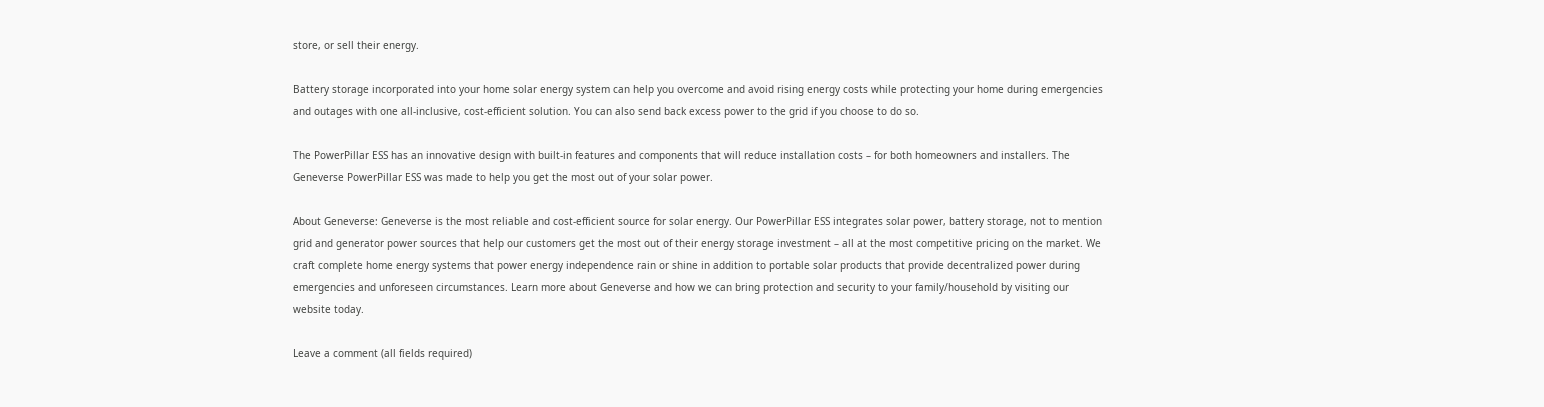store, or sell their energy.

Battery storage incorporated into your home solar energy system can help you overcome and avoid rising energy costs while protecting your home during emergencies and outages with one all-inclusive, cost-efficient solution. You can also send back excess power to the grid if you choose to do so.

The PowerPillar ESS has an innovative design with built-in features and components that will reduce installation costs – for both homeowners and installers. The Geneverse PowerPillar ESS was made to help you get the most out of your solar power.

About Geneverse: Geneverse is the most reliable and cost-efficient source for solar energy. Our PowerPillar ESS integrates solar power, battery storage, not to mention grid and generator power sources that help our customers get the most out of their energy storage investment – all at the most competitive pricing on the market. We craft complete home energy systems that power energy independence rain or shine in addition to portable solar products that provide decentralized power during emergencies and unforeseen circumstances. Learn more about Geneverse and how we can bring protection and security to your family/household by visiting our website today.

Leave a comment (all fields required)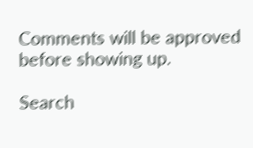Comments will be approved before showing up.

Search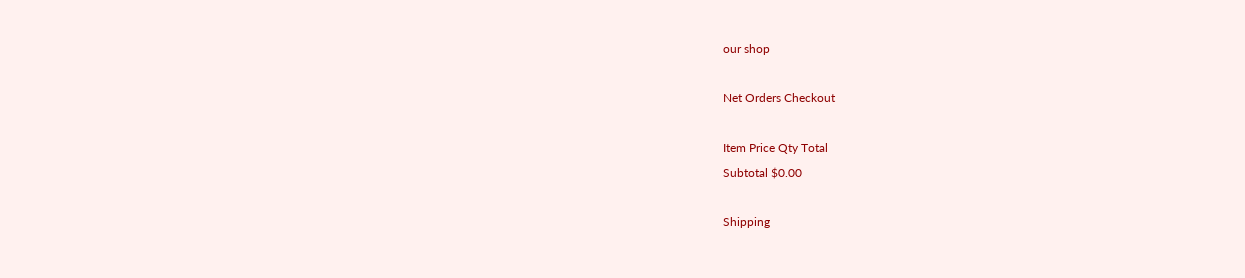our shop

Net Orders Checkout

Item Price Qty Total
Subtotal $0.00

Shipping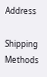Address

Shipping Methods